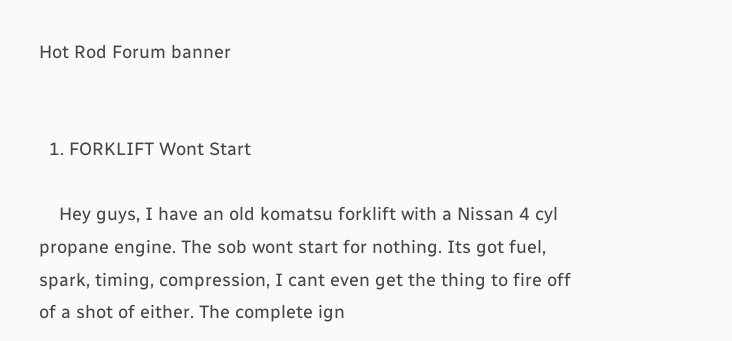Hot Rod Forum banner


  1. FORKLIFT Wont Start

    Hey guys, I have an old komatsu forklift with a Nissan 4 cyl propane engine. The sob wont start for nothing. Its got fuel, spark, timing, compression, I cant even get the thing to fire off of a shot of either. The complete ign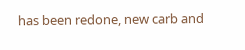has been redone, new carb and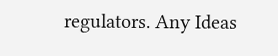regulators. Any Ideas